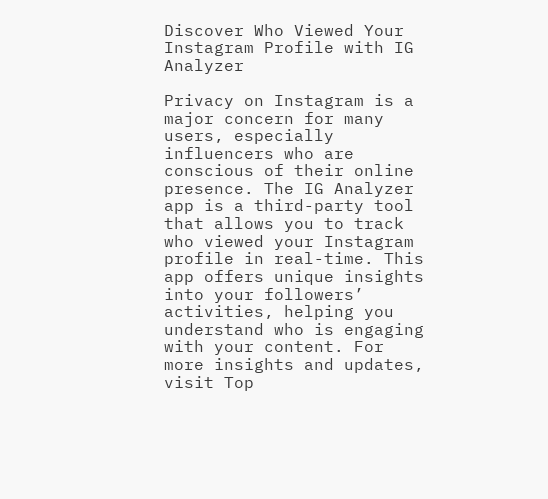Discover Who Viewed Your Instagram Profile with IG Analyzer

Privacy on Instagram is a major concern for many users, especially influencers who are conscious of their online presence. The IG Analyzer app is a third-party tool that allows you to track who viewed your Instagram profile in real-time. This app offers unique insights into your followers’ activities, helping you understand who is engaging with your content. For more insights and updates, visit Top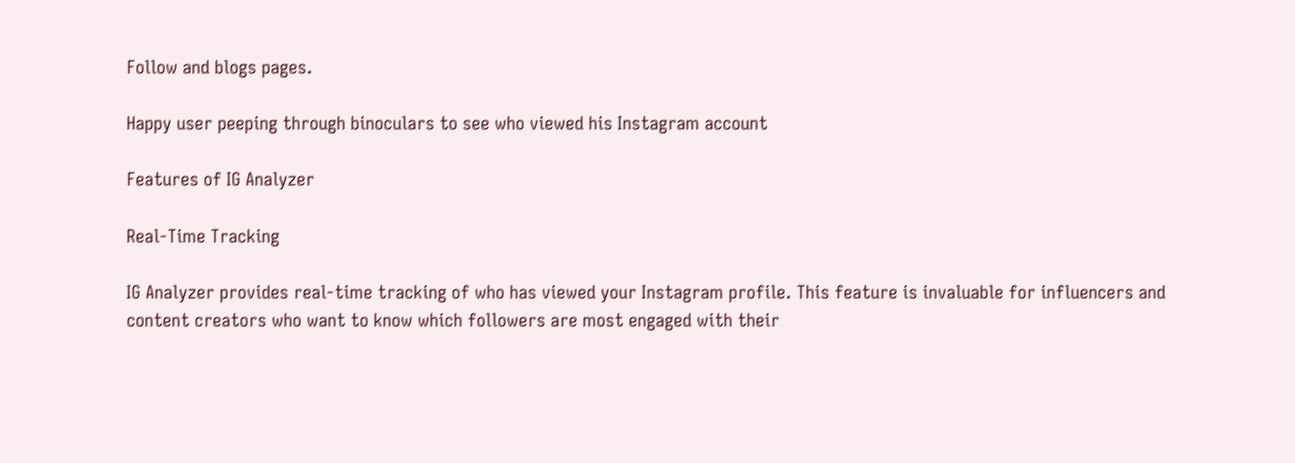Follow and blogs pages.

Happy user peeping through binoculars to see who viewed his Instagram account

Features of IG Analyzer

Real-Time Tracking

IG Analyzer provides real-time tracking of who has viewed your Instagram profile. This feature is invaluable for influencers and content creators who want to know which followers are most engaged with their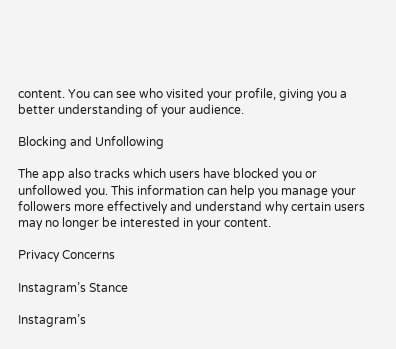content. You can see who visited your profile, giving you a better understanding of your audience.

Blocking and Unfollowing

The app also tracks which users have blocked you or unfollowed you. This information can help you manage your followers more effectively and understand why certain users may no longer be interested in your content.

Privacy Concerns

Instagram’s Stance

Instagram’s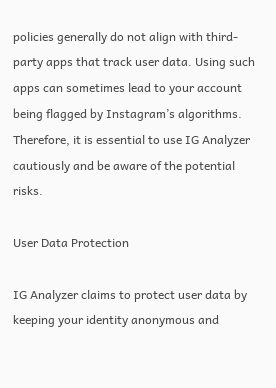policies generally do not align with third-party apps that track user data. Using such apps can sometimes lead to your account being flagged by Instagram’s algorithms. Therefore, it is essential to use IG Analyzer cautiously and be aware of the potential risks.

User Data Protection

IG Analyzer claims to protect user data by keeping your identity anonymous and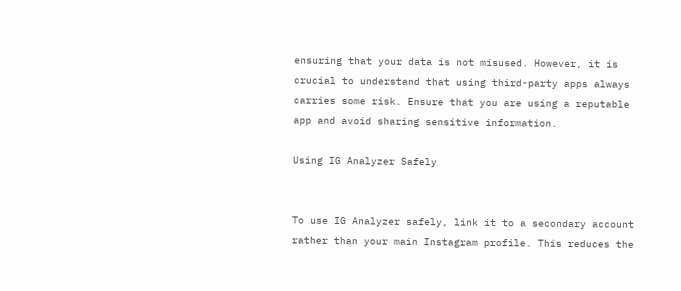ensuring that your data is not misused. However, it is crucial to understand that using third-party apps always carries some risk. Ensure that you are using a reputable app and avoid sharing sensitive information.

Using IG Analyzer Safely


To use IG Analyzer safely, link it to a secondary account rather than your main Instagram profile. This reduces the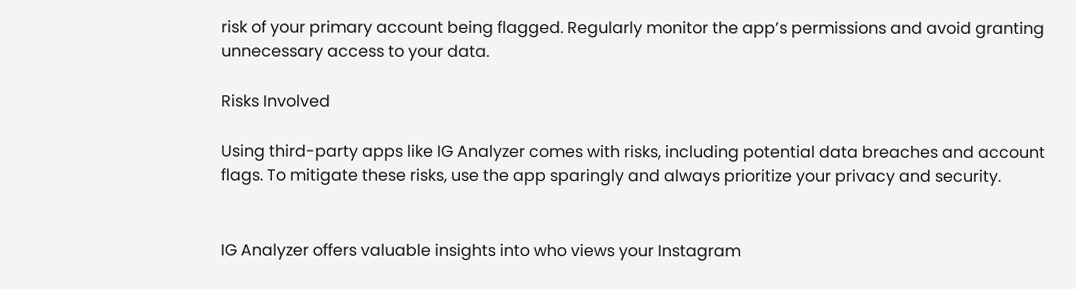risk of your primary account being flagged. Regularly monitor the app’s permissions and avoid granting unnecessary access to your data.

Risks Involved

Using third-party apps like IG Analyzer comes with risks, including potential data breaches and account flags. To mitigate these risks, use the app sparingly and always prioritize your privacy and security.


IG Analyzer offers valuable insights into who views your Instagram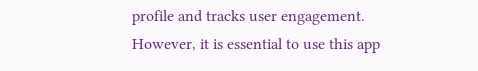profile and tracks user engagement. However, it is essential to use this app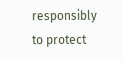responsibly to protect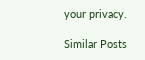your privacy.

Similar Posts